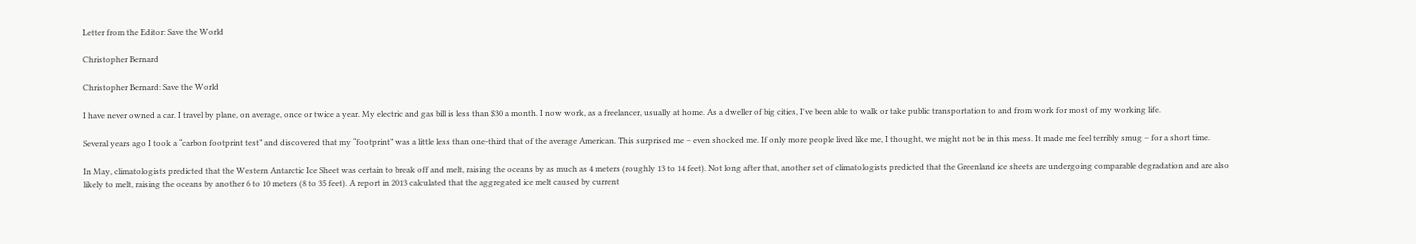Letter from the Editor: Save the World

Christopher Bernard

Christopher Bernard: Save the World

I have never owned a car. I travel by plane, on average, once or twice a year. My electric and gas bill is less than $30 a month. I now work, as a freelancer, usually at home. As a dweller of big cities, I've been able to walk or take public transportation to and from work for most of my working life.

Several years ago I took a “carbon footprint test” and discovered that my “footprint” was a little less than one-third that of the average American. This surprised me – even shocked me. If only more people lived like me, I thought, we might not be in this mess. It made me feel terribly smug – for a short time.

In May, climatologists predicted that the Western Antarctic Ice Sheet was certain to break off and melt, raising the oceans by as much as 4 meters (roughly 13 to 14 feet). Not long after that, another set of climatologists predicted that the Greenland ice sheets are undergoing comparable degradation and are also likely to melt, raising the oceans by another 6 to 10 meters (8 to 35 feet). A report in 2013 calculated that the aggregated ice melt caused by current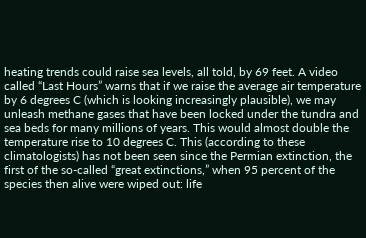heating trends could raise sea levels, all told, by 69 feet. A video called “Last Hours” warns that if we raise the average air temperature by 6 degrees C (which is looking increasingly plausible), we may unleash methane gases that have been locked under the tundra and sea beds for many millions of years. This would almost double the temperature rise to 10 degrees C. This (according to these climatologists) has not been seen since the Permian extinction, the first of the so-called “great extinctions,” when 95 percent of the species then alive were wiped out: life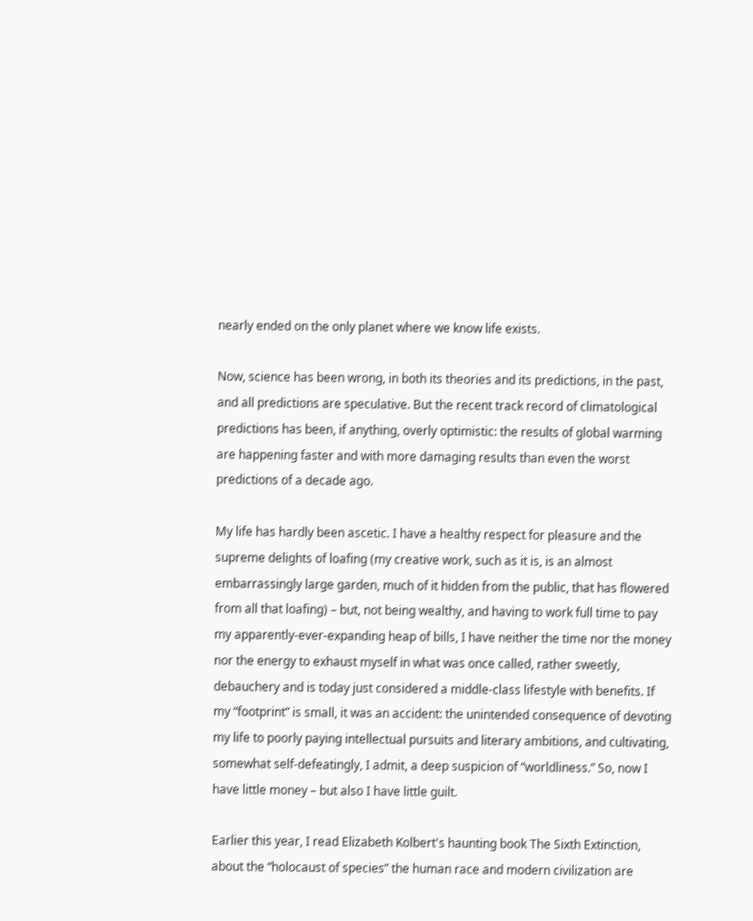nearly ended on the only planet where we know life exists.

Now, science has been wrong, in both its theories and its predictions, in the past, and all predictions are speculative. But the recent track record of climatological predictions has been, if anything, overly optimistic: the results of global warming are happening faster and with more damaging results than even the worst predictions of a decade ago.

My life has hardly been ascetic. I have a healthy respect for pleasure and the supreme delights of loafing (my creative work, such as it is, is an almost embarrassingly large garden, much of it hidden from the public, that has flowered from all that loafing) – but, not being wealthy, and having to work full time to pay my apparently-ever-expanding heap of bills, I have neither the time nor the money nor the energy to exhaust myself in what was once called, rather sweetly, debauchery and is today just considered a middle-class lifestyle with benefits. If my “footprint” is small, it was an accident: the unintended consequence of devoting my life to poorly paying intellectual pursuits and literary ambitions, and cultivating, somewhat self-defeatingly, I admit, a deep suspicion of “worldliness.” So, now I have little money – but also I have little guilt.

Earlier this year, I read Elizabeth Kolbert's haunting book The Sixth Extinction, about the “holocaust of species” the human race and modern civilization are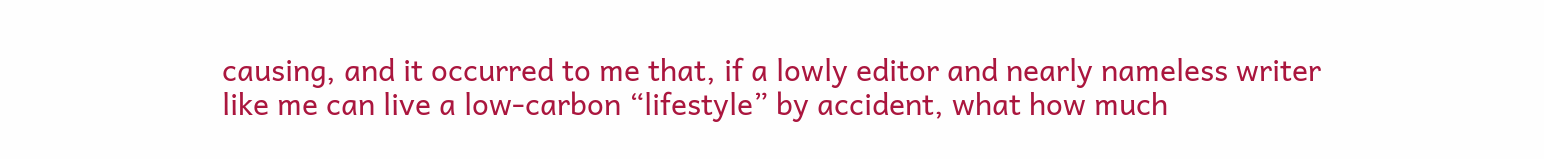causing, and it occurred to me that, if a lowly editor and nearly nameless writer like me can live a low-carbon “lifestyle” by accident, what how much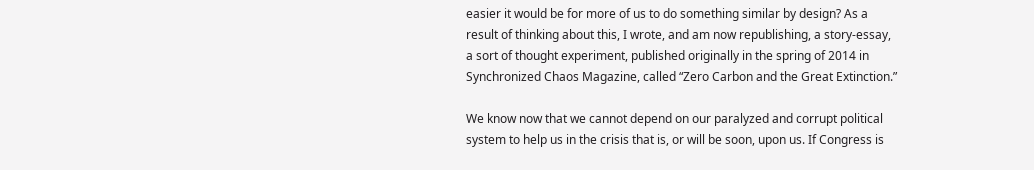easier it would be for more of us to do something similar by design? As a result of thinking about this, I wrote, and am now republishing, a story-essay, a sort of thought experiment, published originally in the spring of 2014 in Synchronized Chaos Magazine, called “Zero Carbon and the Great Extinction.”

We know now that we cannot depend on our paralyzed and corrupt political system to help us in the crisis that is, or will be soon, upon us. If Congress is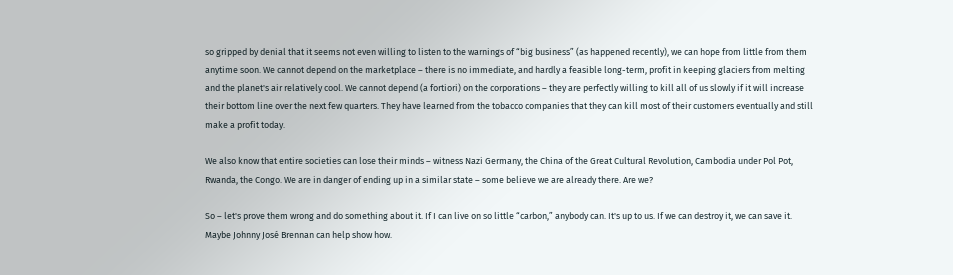so gripped by denial that it seems not even willing to listen to the warnings of “big business” (as happened recently), we can hope from little from them anytime soon. We cannot depend on the marketplace – there is no immediate, and hardly a feasible long-term, profit in keeping glaciers from melting and the planet's air relatively cool. We cannot depend (a fortiori) on the corporations – they are perfectly willing to kill all of us slowly if it will increase their bottom line over the next few quarters. They have learned from the tobacco companies that they can kill most of their customers eventually and still make a profit today.

We also know that entire societies can lose their minds – witness Nazi Germany, the China of the Great Cultural Revolution, Cambodia under Pol Pot, Rwanda, the Congo. We are in danger of ending up in a similar state – some believe we are already there. Are we?

So – let's prove them wrong and do something about it. If I can live on so little “carbon,” anybody can. It's up to us. If we can destroy it, we can save it. Maybe Johnny José Brennan can help show how.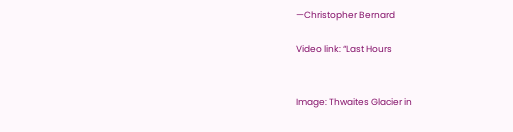—Christopher Bernard

Video link: “Last Hours


Image: Thwaites Glacier in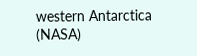western Antarctica (NASA)